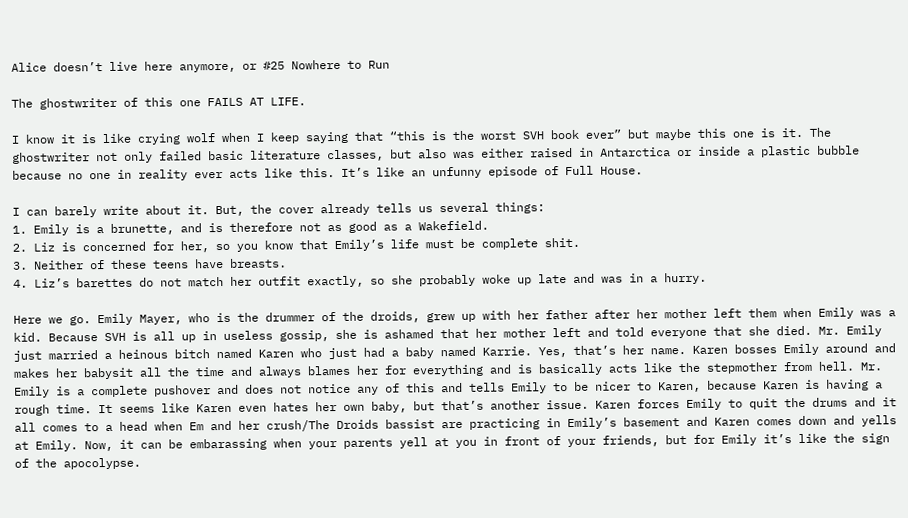Alice doesn’t live here anymore, or #25 Nowhere to Run

The ghostwriter of this one FAILS AT LIFE.

I know it is like crying wolf when I keep saying that “this is the worst SVH book ever” but maybe this one is it. The ghostwriter not only failed basic literature classes, but also was either raised in Antarctica or inside a plastic bubble because no one in reality ever acts like this. It’s like an unfunny episode of Full House.

I can barely write about it. But, the cover already tells us several things:
1. Emily is a brunette, and is therefore not as good as a Wakefield.
2. Liz is concerned for her, so you know that Emily’s life must be complete shit.
3. Neither of these teens have breasts.
4. Liz’s barettes do not match her outfit exactly, so she probably woke up late and was in a hurry.

Here we go. Emily Mayer, who is the drummer of the droids, grew up with her father after her mother left them when Emily was a kid. Because SVH is all up in useless gossip, she is ashamed that her mother left and told everyone that she died. Mr. Emily just married a heinous bitch named Karen who just had a baby named Karrie. Yes, that’s her name. Karen bosses Emily around and makes her babysit all the time and always blames her for everything and is basically acts like the stepmother from hell. Mr. Emily is a complete pushover and does not notice any of this and tells Emily to be nicer to Karen, because Karen is having a rough time. It seems like Karen even hates her own baby, but that’s another issue. Karen forces Emily to quit the drums and it all comes to a head when Em and her crush/The Droids bassist are practicing in Emily’s basement and Karen comes down and yells at Emily. Now, it can be embarassing when your parents yell at you in front of your friends, but for Emily it’s like the sign of the apocolypse.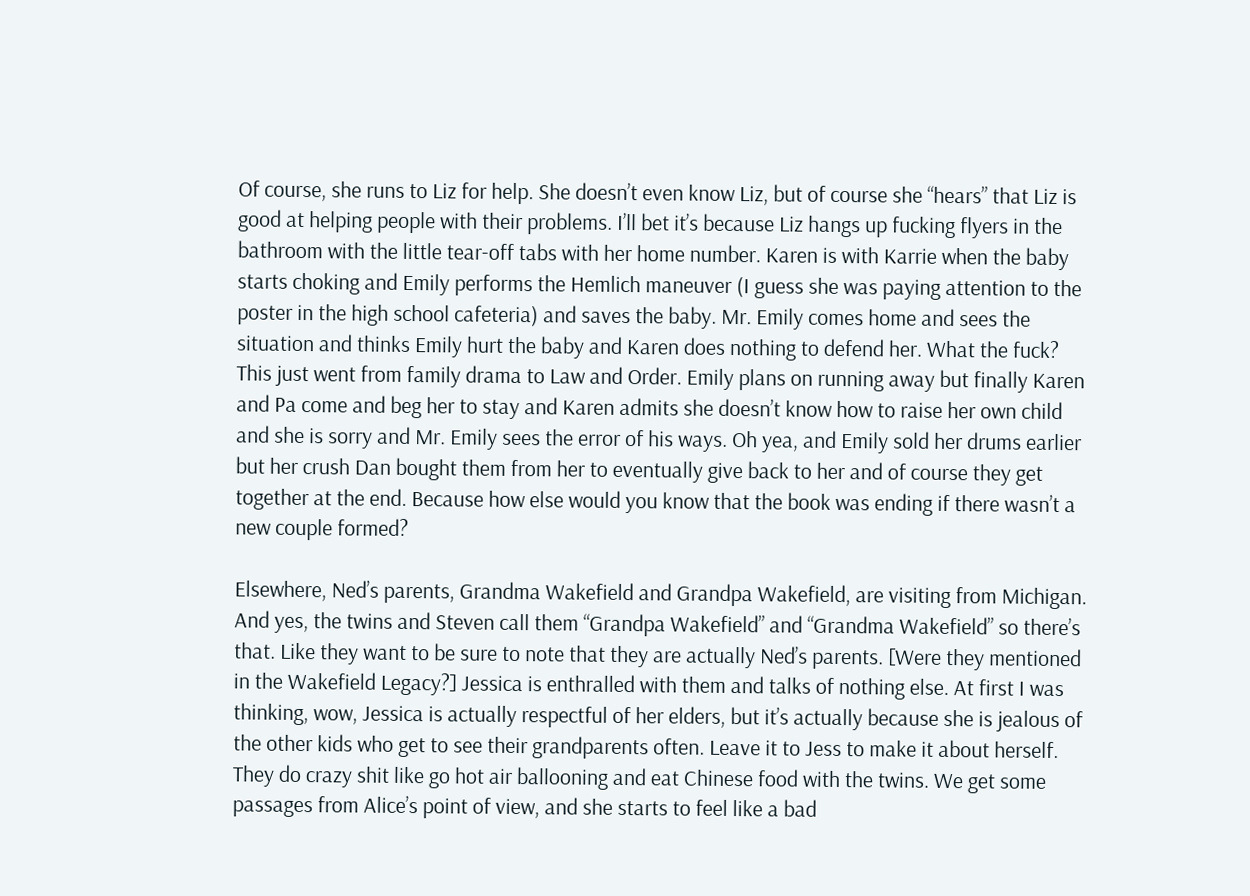Of course, she runs to Liz for help. She doesn’t even know Liz, but of course she “hears” that Liz is good at helping people with their problems. I’ll bet it’s because Liz hangs up fucking flyers in the bathroom with the little tear-off tabs with her home number. Karen is with Karrie when the baby starts choking and Emily performs the Hemlich maneuver (I guess she was paying attention to the poster in the high school cafeteria) and saves the baby. Mr. Emily comes home and sees the situation and thinks Emily hurt the baby and Karen does nothing to defend her. What the fuck? This just went from family drama to Law and Order. Emily plans on running away but finally Karen and Pa come and beg her to stay and Karen admits she doesn’t know how to raise her own child and she is sorry and Mr. Emily sees the error of his ways. Oh yea, and Emily sold her drums earlier but her crush Dan bought them from her to eventually give back to her and of course they get together at the end. Because how else would you know that the book was ending if there wasn’t a new couple formed?

Elsewhere, Ned’s parents, Grandma Wakefield and Grandpa Wakefield, are visiting from Michigan. And yes, the twins and Steven call them “Grandpa Wakefield” and “Grandma Wakefield” so there’s that. Like they want to be sure to note that they are actually Ned’s parents. [Were they mentioned in the Wakefield Legacy?] Jessica is enthralled with them and talks of nothing else. At first I was thinking, wow, Jessica is actually respectful of her elders, but it’s actually because she is jealous of the other kids who get to see their grandparents often. Leave it to Jess to make it about herself. They do crazy shit like go hot air ballooning and eat Chinese food with the twins. We get some passages from Alice’s point of view, and she starts to feel like a bad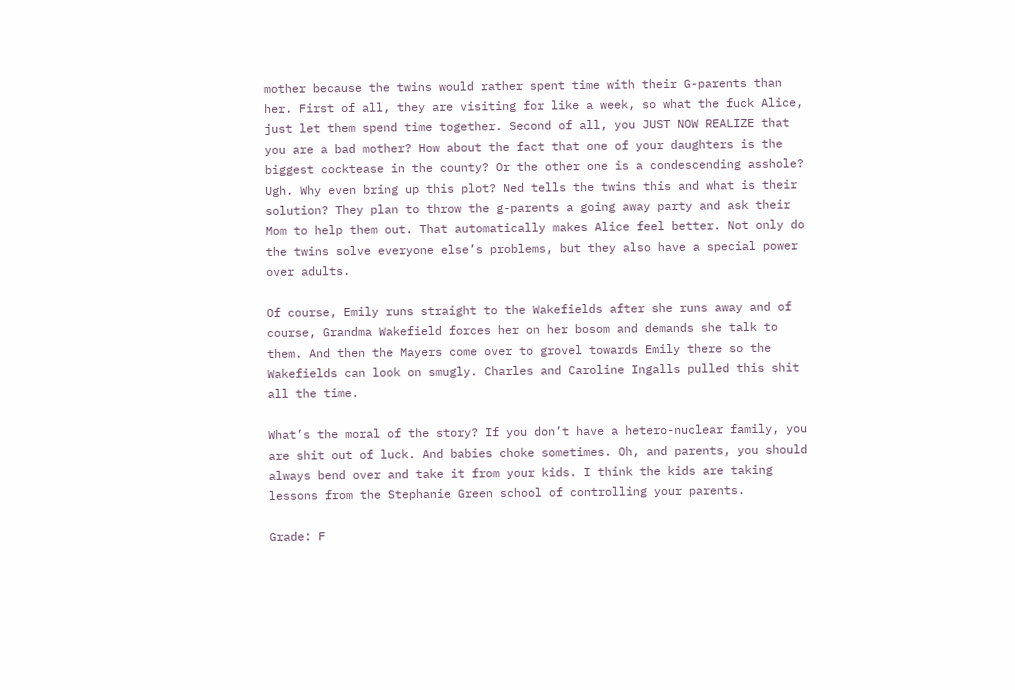mother because the twins would rather spent time with their G-parents than her. First of all, they are visiting for like a week, so what the fuck Alice, just let them spend time together. Second of all, you JUST NOW REALIZE that you are a bad mother? How about the fact that one of your daughters is the biggest cocktease in the county? Or the other one is a condescending asshole? Ugh. Why even bring up this plot? Ned tells the twins this and what is their solution? They plan to throw the g-parents a going away party and ask their Mom to help them out. That automatically makes Alice feel better. Not only do the twins solve everyone else’s problems, but they also have a special power over adults.

Of course, Emily runs straight to the Wakefields after she runs away and of course, Grandma Wakefield forces her on her bosom and demands she talk to them. And then the Mayers come over to grovel towards Emily there so the Wakefields can look on smugly. Charles and Caroline Ingalls pulled this shit all the time.

What’s the moral of the story? If you don’t have a hetero-nuclear family, you are shit out of luck. And babies choke sometimes. Oh, and parents, you should always bend over and take it from your kids. I think the kids are taking lessons from the Stephanie Green school of controlling your parents.

Grade: F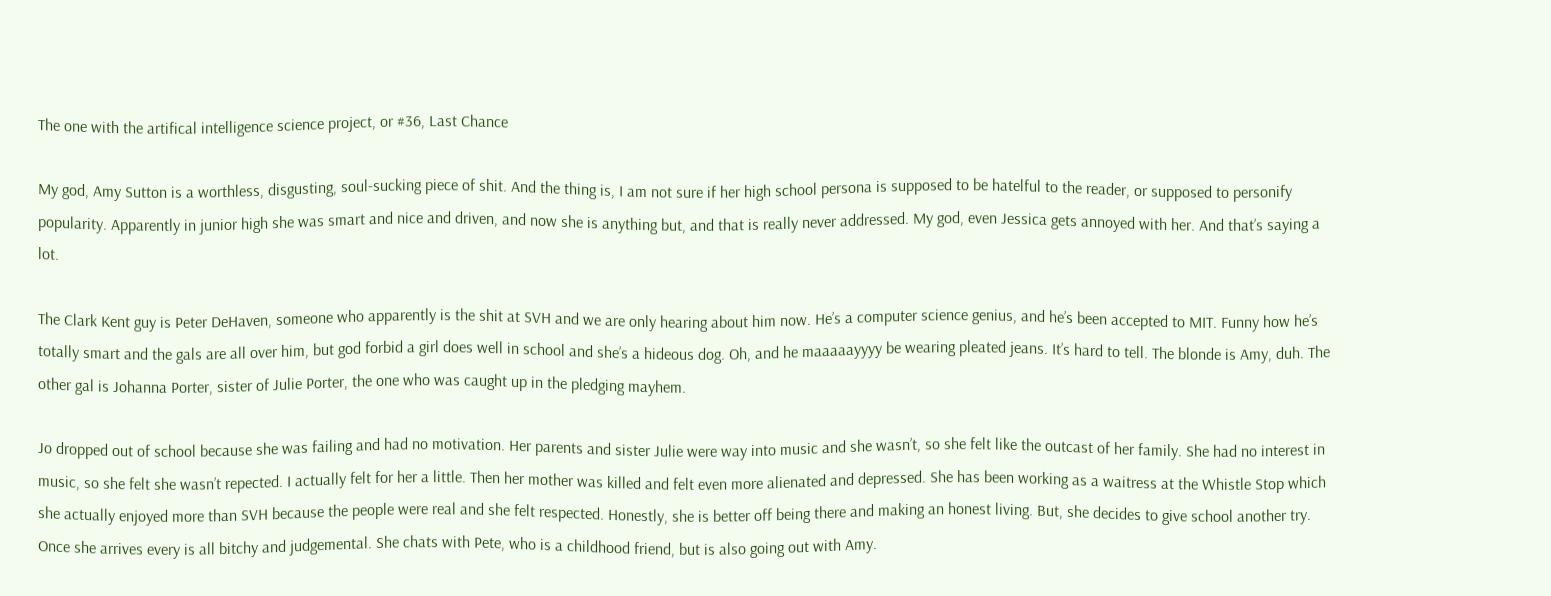The one with the artifical intelligence science project, or #36, Last Chance

My god, Amy Sutton is a worthless, disgusting, soul-sucking piece of shit. And the thing is, I am not sure if her high school persona is supposed to be hatelful to the reader, or supposed to personify popularity. Apparently in junior high she was smart and nice and driven, and now she is anything but, and that is really never addressed. My god, even Jessica gets annoyed with her. And that’s saying a lot.

The Clark Kent guy is Peter DeHaven, someone who apparently is the shit at SVH and we are only hearing about him now. He’s a computer science genius, and he’s been accepted to MIT. Funny how he’s totally smart and the gals are all over him, but god forbid a girl does well in school and she’s a hideous dog. Oh, and he maaaaayyyy be wearing pleated jeans. It’s hard to tell. The blonde is Amy, duh. The other gal is Johanna Porter, sister of Julie Porter, the one who was caught up in the pledging mayhem.

Jo dropped out of school because she was failing and had no motivation. Her parents and sister Julie were way into music and she wasn’t, so she felt like the outcast of her family. She had no interest in music, so she felt she wasn’t repected. I actually felt for her a little. Then her mother was killed and felt even more alienated and depressed. She has been working as a waitress at the Whistle Stop which she actually enjoyed more than SVH because the people were real and she felt respected. Honestly, she is better off being there and making an honest living. But, she decides to give school another try. Once she arrives every is all bitchy and judgemental. She chats with Pete, who is a childhood friend, but is also going out with Amy.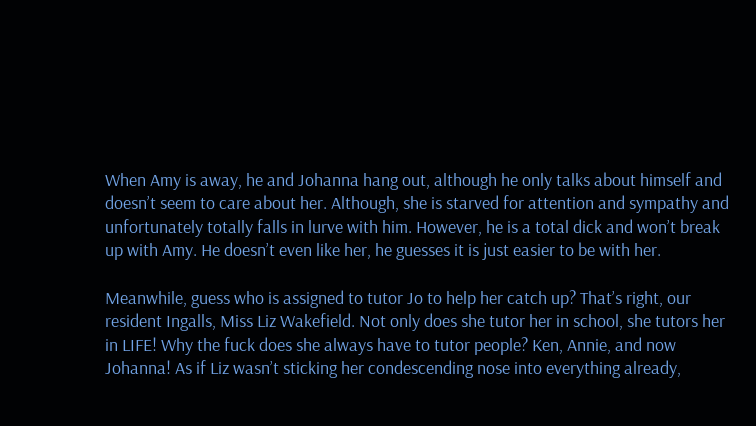When Amy is away, he and Johanna hang out, although he only talks about himself and doesn’t seem to care about her. Although, she is starved for attention and sympathy and unfortunately totally falls in lurve with him. However, he is a total dick and won’t break up with Amy. He doesn’t even like her, he guesses it is just easier to be with her.

Meanwhile, guess who is assigned to tutor Jo to help her catch up? That’s right, our resident Ingalls, Miss Liz Wakefield. Not only does she tutor her in school, she tutors her in LIFE! Why the fuck does she always have to tutor people? Ken, Annie, and now Johanna! As if Liz wasn’t sticking her condescending nose into everything already,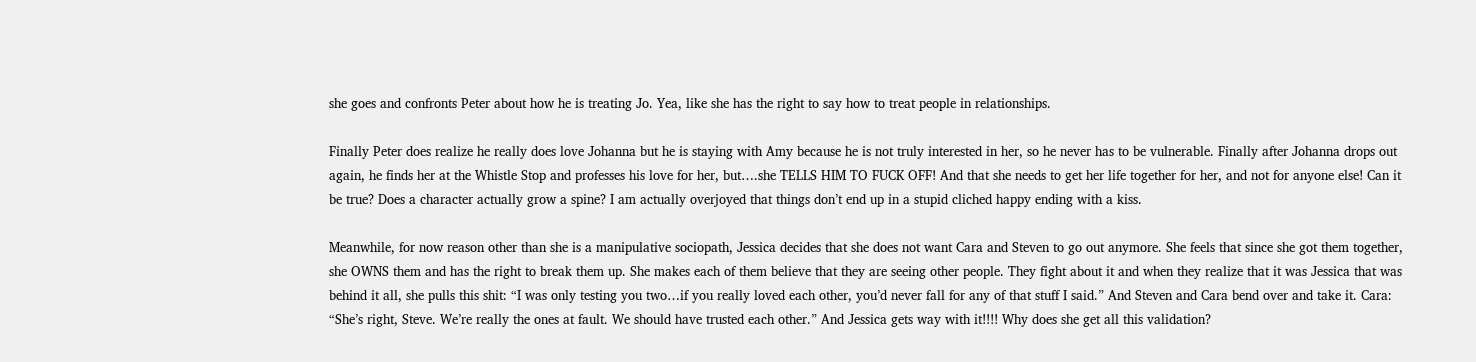she goes and confronts Peter about how he is treating Jo. Yea, like she has the right to say how to treat people in relationships.

Finally Peter does realize he really does love Johanna but he is staying with Amy because he is not truly interested in her, so he never has to be vulnerable. Finally after Johanna drops out again, he finds her at the Whistle Stop and professes his love for her, but….she TELLS HIM TO FUCK OFF! And that she needs to get her life together for her, and not for anyone else! Can it be true? Does a character actually grow a spine? I am actually overjoyed that things don’t end up in a stupid cliched happy ending with a kiss.

Meanwhile, for now reason other than she is a manipulative sociopath, Jessica decides that she does not want Cara and Steven to go out anymore. She feels that since she got them together, she OWNS them and has the right to break them up. She makes each of them believe that they are seeing other people. They fight about it and when they realize that it was Jessica that was behind it all, she pulls this shit: “I was only testing you two…if you really loved each other, you’d never fall for any of that stuff I said.” And Steven and Cara bend over and take it. Cara: “She’s right, Steve. We’re really the ones at fault. We should have trusted each other.” And Jessica gets way with it!!!! Why does she get all this validation?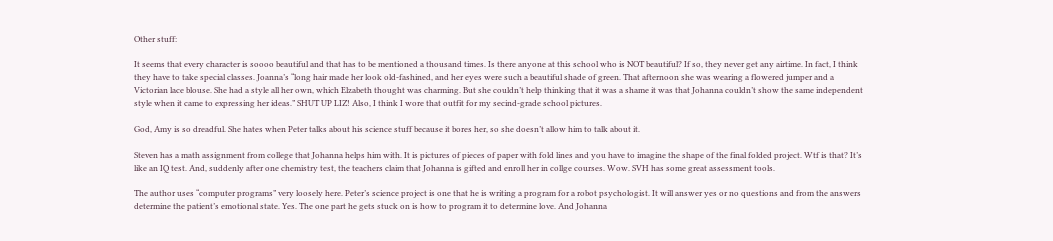Other stuff:

It seems that every character is soooo beautiful and that has to be mentioned a thousand times. Is there anyone at this school who is NOT beautiful? If so, they never get any airtime. In fact, I think they have to take special classes. Joanna’s “long hair made her look old-fashined, and her eyes were such a beautiful shade of green. That afternoon she was wearing a flowered jumper and a Victorian lace blouse. She had a style all her own, which Elzabeth thought was charming. But she couldn’t help thinking that it was a shame it was that Johanna couldn’t show the same independent style when it came to expressing her ideas.” SHUT UP LIZ! Also, I think I wore that outfit for my secind-grade school pictures.

God, Amy is so dreadful. She hates when Peter talks about his science stuff because it bores her, so she doesn’t allow him to talk about it.

Steven has a math assignment from college that Johanna helps him with. It is pictures of pieces of paper with fold lines and you have to imagine the shape of the final folded project. Wtf is that? It’s like an IQ test. And, suddenly after one chemistry test, the teachers claim that Johanna is gifted and enroll her in collge courses. Wow. SVH has some great assessment tools.

The author uses “computer programs” very loosely here. Peter’s science project is one that he is writing a program for a robot psychologist. It will answer yes or no questions and from the answers determine the patient’s emotional state. Yes. The one part he gets stuck on is how to program it to determine love. And Johanna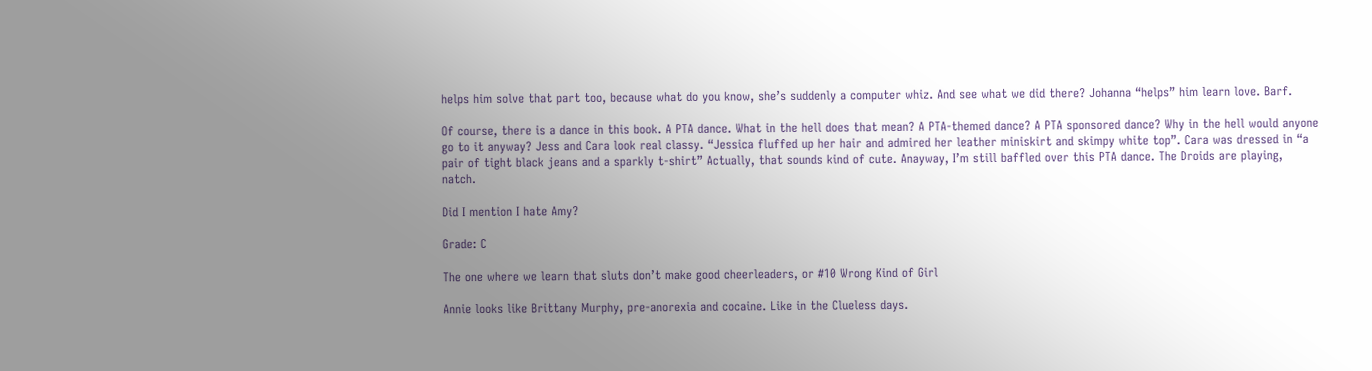helps him solve that part too, because what do you know, she’s suddenly a computer whiz. And see what we did there? Johanna “helps” him learn love. Barf.

Of course, there is a dance in this book. A PTA dance. What in the hell does that mean? A PTA-themed dance? A PTA sponsored dance? Why in the hell would anyone go to it anyway? Jess and Cara look real classy. “Jessica fluffed up her hair and admired her leather miniskirt and skimpy white top”. Cara was dressed in “a pair of tight black jeans and a sparkly t-shirt” Actually, that sounds kind of cute. Anayway, I’m still baffled over this PTA dance. The Droids are playing, natch.

Did I mention I hate Amy?

Grade: C

The one where we learn that sluts don’t make good cheerleaders, or #10 Wrong Kind of Girl

Annie looks like Brittany Murphy, pre-anorexia and cocaine. Like in the Clueless days.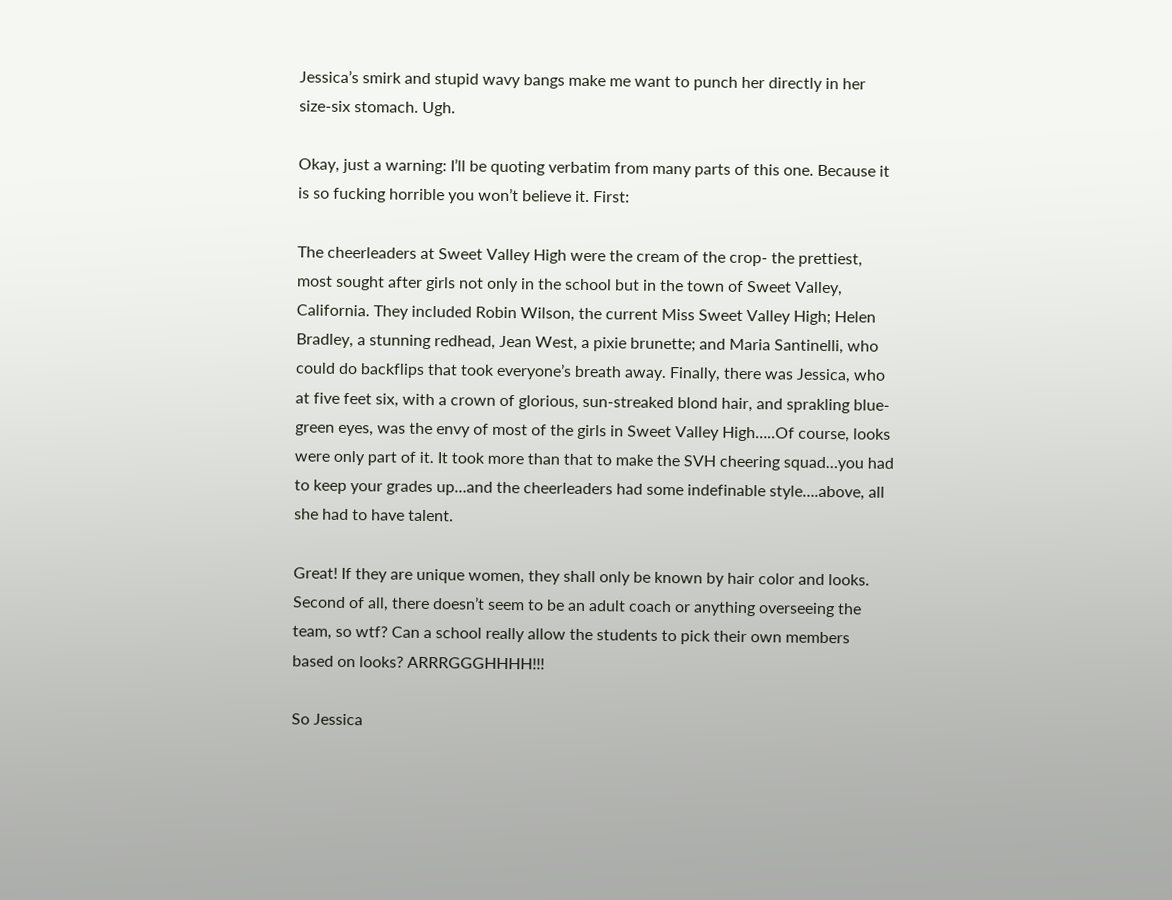Jessica’s smirk and stupid wavy bangs make me want to punch her directly in her size-six stomach. Ugh.

Okay, just a warning: I’ll be quoting verbatim from many parts of this one. Because it is so fucking horrible you won’t believe it. First:

The cheerleaders at Sweet Valley High were the cream of the crop- the prettiest, most sought after girls not only in the school but in the town of Sweet Valley, California. They included Robin Wilson, the current Miss Sweet Valley High; Helen Bradley, a stunning redhead, Jean West, a pixie brunette; and Maria Santinelli, who could do backflips that took everyone’s breath away. Finally, there was Jessica, who at five feet six, with a crown of glorious, sun-streaked blond hair, and sprakling blue-green eyes, was the envy of most of the girls in Sweet Valley High…..Of course, looks were only part of it. It took more than that to make the SVH cheering squad…you had to keep your grades up…and the cheerleaders had some indefinable style….above, all she had to have talent.

Great! If they are unique women, they shall only be known by hair color and looks. Second of all, there doesn’t seem to be an adult coach or anything overseeing the team, so wtf? Can a school really allow the students to pick their own members based on looks? ARRRGGGHHHH!!!

So Jessica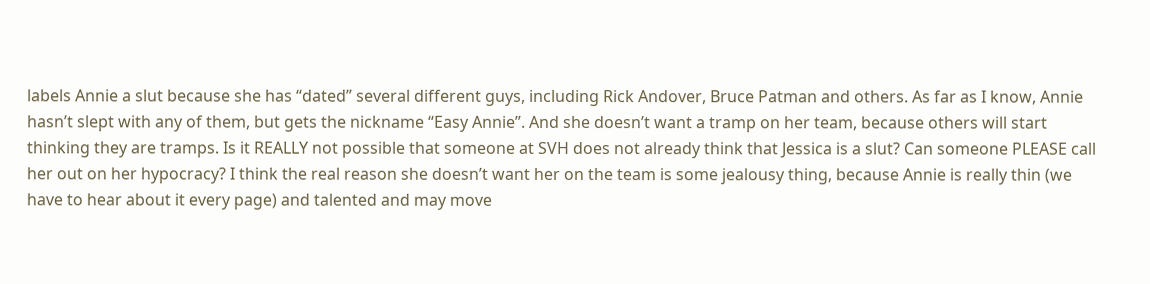labels Annie a slut because she has “dated” several different guys, including Rick Andover, Bruce Patman and others. As far as I know, Annie hasn’t slept with any of them, but gets the nickname “Easy Annie”. And she doesn’t want a tramp on her team, because others will start thinking they are tramps. Is it REALLY not possible that someone at SVH does not already think that Jessica is a slut? Can someone PLEASE call her out on her hypocracy? I think the real reason she doesn’t want her on the team is some jealousy thing, because Annie is really thin (we have to hear about it every page) and talented and may move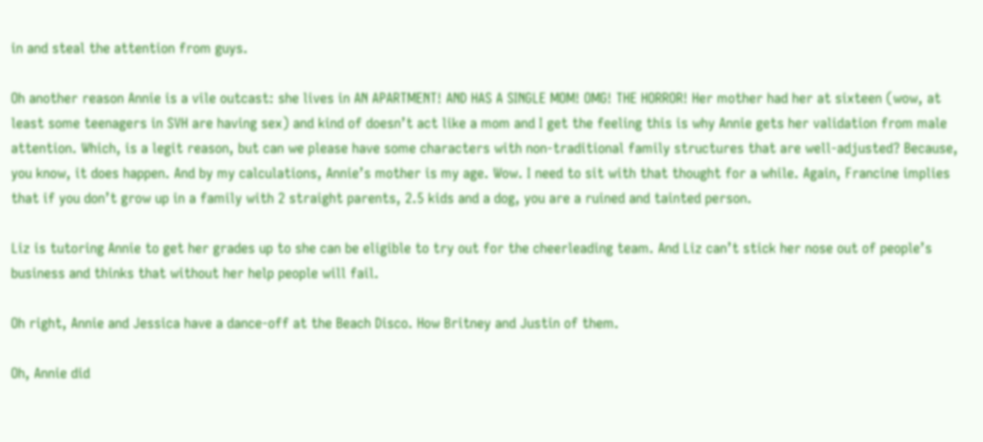in and steal the attention from guys.

Oh another reason Annie is a vile outcast: she lives in AN APARTMENT! AND HAS A SINGLE MOM! OMG! THE HORROR! Her mother had her at sixteen (wow, at least some teenagers in SVH are having sex) and kind of doesn’t act like a mom and I get the feeling this is why Annie gets her validation from male attention. Which, is a legit reason, but can we please have some characters with non-traditional family structures that are well-adjusted? Because, you know, it does happen. And by my calculations, Annie’s mother is my age. Wow. I need to sit with that thought for a while. Again, Francine implies that if you don’t grow up in a family with 2 straight parents, 2.5 kids and a dog, you are a ruined and tainted person.

Liz is tutoring Annie to get her grades up to she can be eligible to try out for the cheerleading team. And Liz can’t stick her nose out of people’s business and thinks that without her help people will fail.

Oh right, Annie and Jessica have a dance-off at the Beach Disco. How Britney and Justin of them.

Oh, Annie did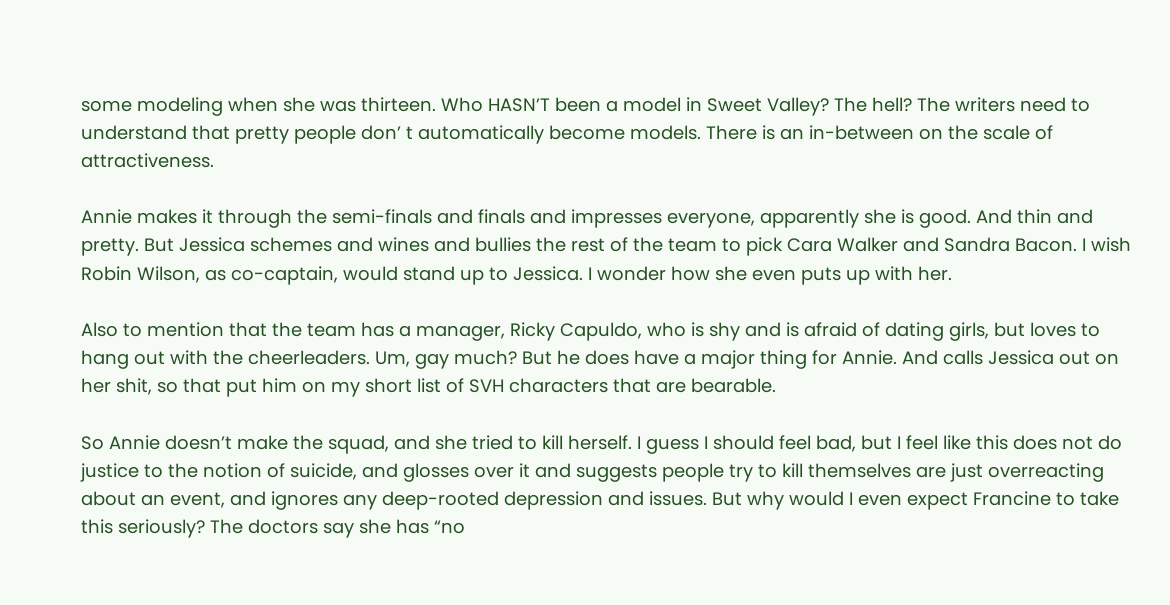some modeling when she was thirteen. Who HASN’T been a model in Sweet Valley? The hell? The writers need to understand that pretty people don’ t automatically become models. There is an in-between on the scale of attractiveness.

Annie makes it through the semi-finals and finals and impresses everyone, apparently she is good. And thin and pretty. But Jessica schemes and wines and bullies the rest of the team to pick Cara Walker and Sandra Bacon. I wish Robin Wilson, as co-captain, would stand up to Jessica. I wonder how she even puts up with her.

Also to mention that the team has a manager, Ricky Capuldo, who is shy and is afraid of dating girls, but loves to hang out with the cheerleaders. Um, gay much? But he does have a major thing for Annie. And calls Jessica out on her shit, so that put him on my short list of SVH characters that are bearable.

So Annie doesn’t make the squad, and she tried to kill herself. I guess I should feel bad, but I feel like this does not do justice to the notion of suicide, and glosses over it and suggests people try to kill themselves are just overreacting about an event, and ignores any deep-rooted depression and issues. But why would I even expect Francine to take this seriously? The doctors say she has “no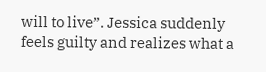will to live”. Jessica suddenly feels guilty and realizes what a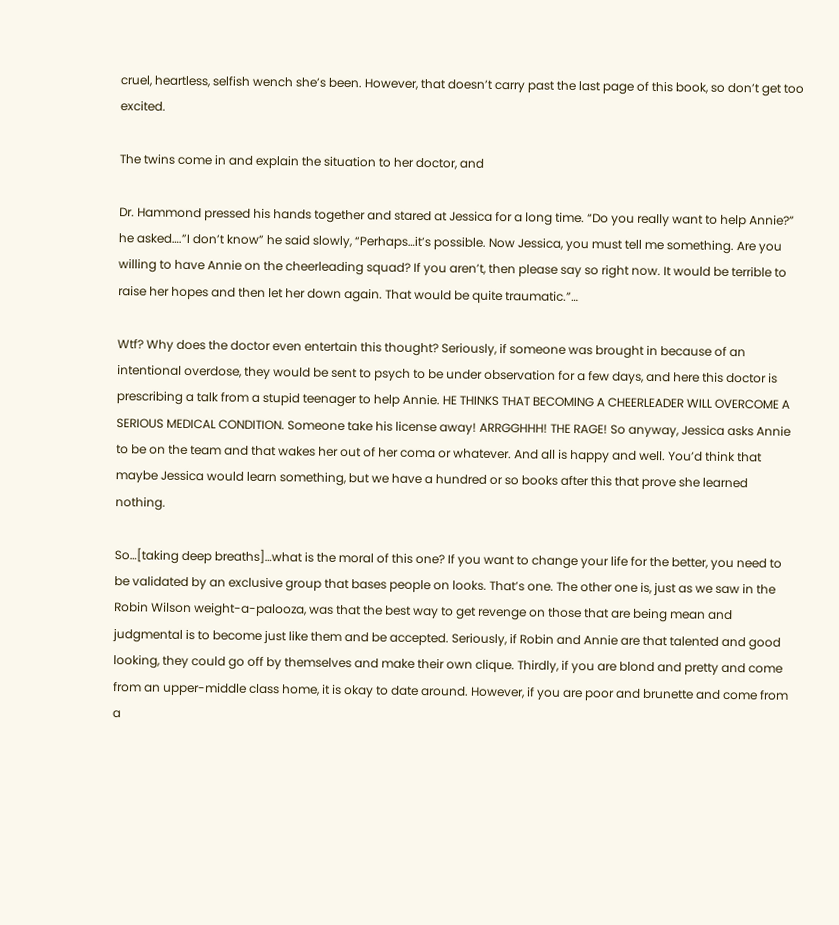cruel, heartless, selfish wench she’s been. However, that doesn’t carry past the last page of this book, so don’t get too excited.

The twins come in and explain the situation to her doctor, and

Dr. Hammond pressed his hands together and stared at Jessica for a long time. “Do you really want to help Annie?” he asked….”I don’t know” he said slowly, “Perhaps…it’s possible. Now Jessica, you must tell me something. Are you willing to have Annie on the cheerleading squad? If you aren’t, then please say so right now. It would be terrible to raise her hopes and then let her down again. That would be quite traumatic.”…

Wtf? Why does the doctor even entertain this thought? Seriously, if someone was brought in because of an intentional overdose, they would be sent to psych to be under observation for a few days, and here this doctor is prescribing a talk from a stupid teenager to help Annie. HE THINKS THAT BECOMING A CHEERLEADER WILL OVERCOME A SERIOUS MEDICAL CONDITION. Someone take his license away! ARRGGHHH! THE RAGE! So anyway, Jessica asks Annie to be on the team and that wakes her out of her coma or whatever. And all is happy and well. You’d think that maybe Jessica would learn something, but we have a hundred or so books after this that prove she learned nothing.

So…[taking deep breaths]…what is the moral of this one? If you want to change your life for the better, you need to be validated by an exclusive group that bases people on looks. That’s one. The other one is, just as we saw in the Robin Wilson weight-a-palooza, was that the best way to get revenge on those that are being mean and judgmental is to become just like them and be accepted. Seriously, if Robin and Annie are that talented and good looking, they could go off by themselves and make their own clique. Thirdly, if you are blond and pretty and come from an upper-middle class home, it is okay to date around. However, if you are poor and brunette and come from a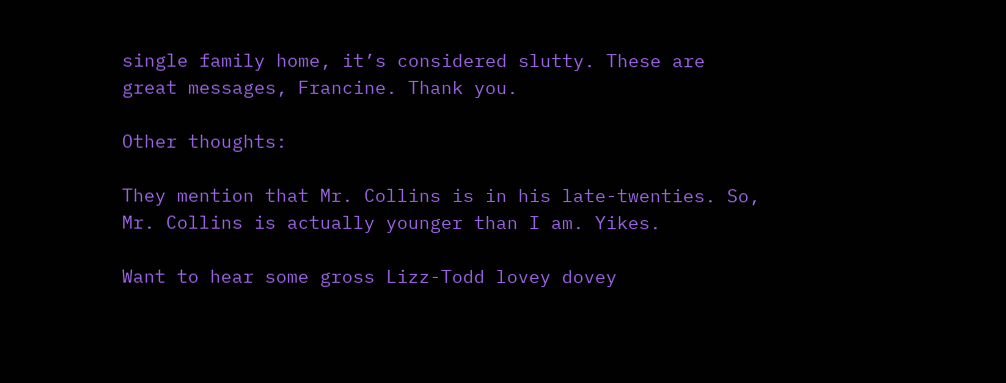single family home, it’s considered slutty. These are great messages, Francine. Thank you.

Other thoughts:

They mention that Mr. Collins is in his late-twenties. So, Mr. Collins is actually younger than I am. Yikes.

Want to hear some gross Lizz-Todd lovey dovey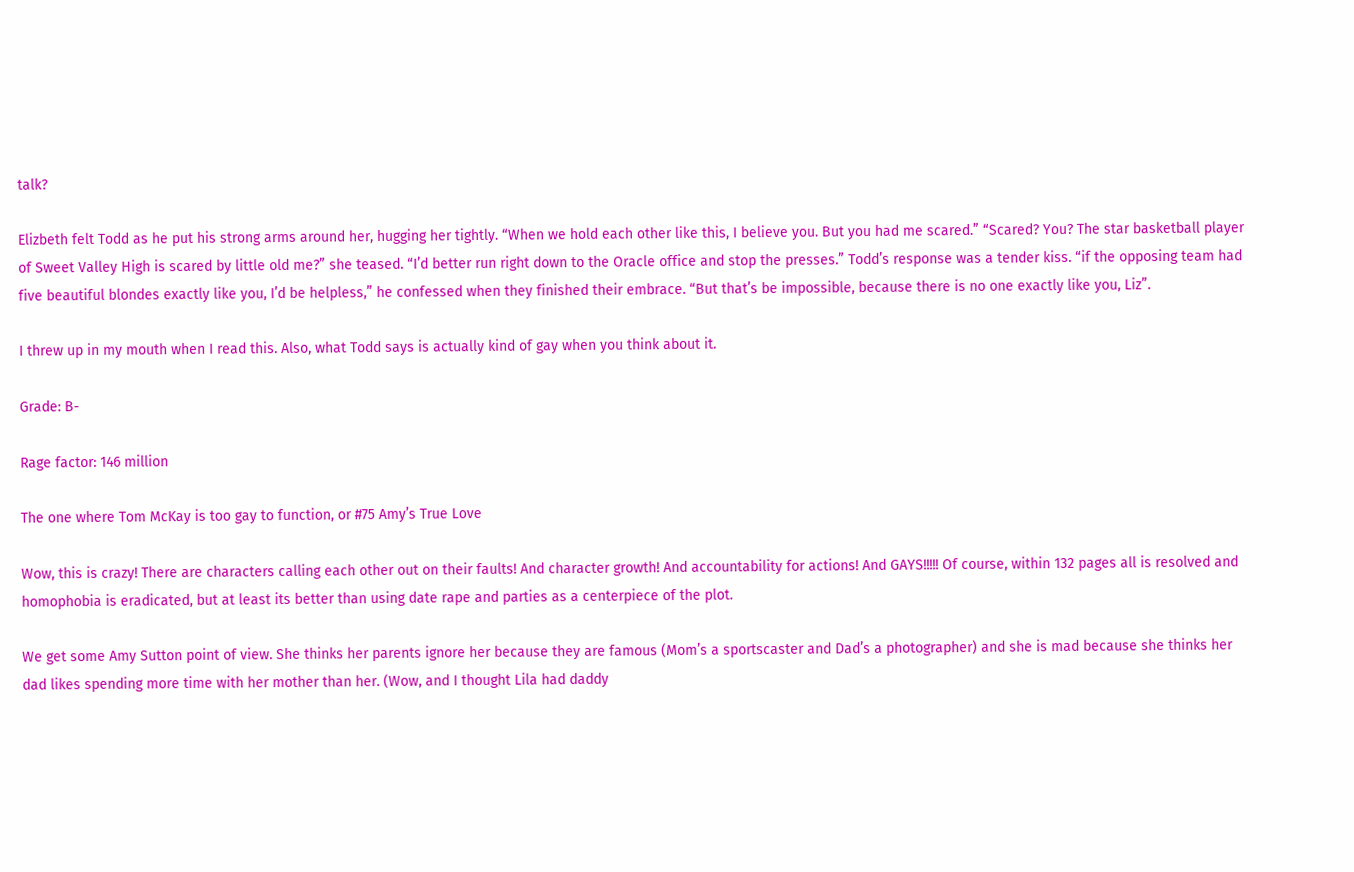talk?

Elizbeth felt Todd as he put his strong arms around her, hugging her tightly. “When we hold each other like this, I believe you. But you had me scared.” “Scared? You? The star basketball player of Sweet Valley High is scared by little old me?” she teased. “I’d better run right down to the Oracle office and stop the presses.” Todd’s response was a tender kiss. “if the opposing team had five beautiful blondes exactly like you, I’d be helpless,” he confessed when they finished their embrace. “But that’s be impossible, because there is no one exactly like you, Liz”.

I threw up in my mouth when I read this. Also, what Todd says is actually kind of gay when you think about it.

Grade: B-

Rage factor: 146 million

The one where Tom McKay is too gay to function, or #75 Amy’s True Love

Wow, this is crazy! There are characters calling each other out on their faults! And character growth! And accountability for actions! And GAYS!!!!! Of course, within 132 pages all is resolved and homophobia is eradicated, but at least its better than using date rape and parties as a centerpiece of the plot.

We get some Amy Sutton point of view. She thinks her parents ignore her because they are famous (Mom’s a sportscaster and Dad’s a photographer) and she is mad because she thinks her dad likes spending more time with her mother than her. (Wow, and I thought Lila had daddy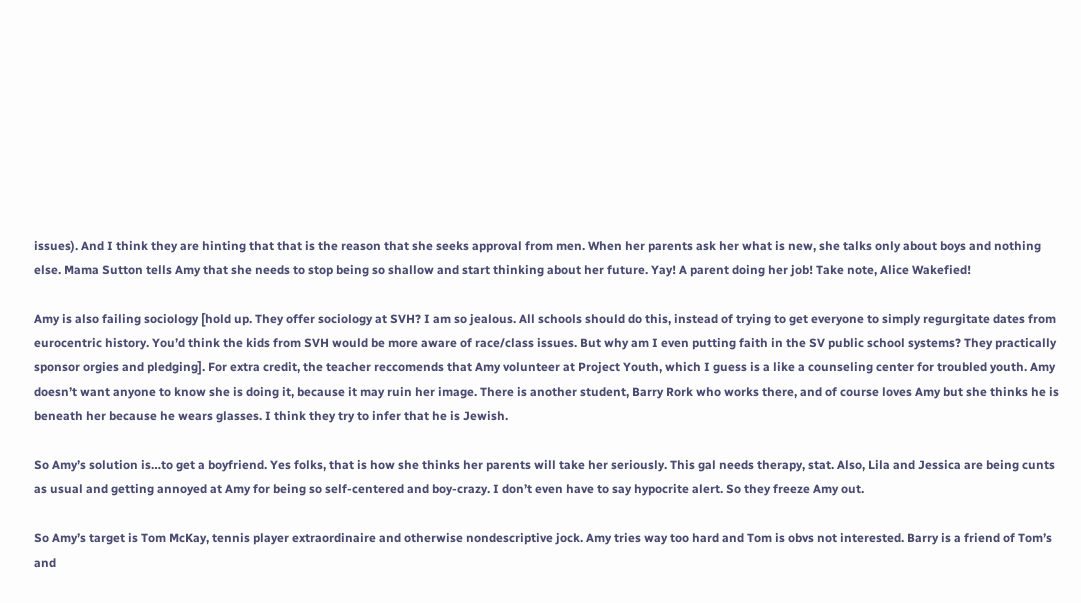issues). And I think they are hinting that that is the reason that she seeks approval from men. When her parents ask her what is new, she talks only about boys and nothing else. Mama Sutton tells Amy that she needs to stop being so shallow and start thinking about her future. Yay! A parent doing her job! Take note, Alice Wakefied!

Amy is also failing sociology [hold up. They offer sociology at SVH? I am so jealous. All schools should do this, instead of trying to get everyone to simply regurgitate dates from eurocentric history. You’d think the kids from SVH would be more aware of race/class issues. But why am I even putting faith in the SV public school systems? They practically sponsor orgies and pledging]. For extra credit, the teacher reccomends that Amy volunteer at Project Youth, which I guess is a like a counseling center for troubled youth. Amy doesn’t want anyone to know she is doing it, because it may ruin her image. There is another student, Barry Rork who works there, and of course loves Amy but she thinks he is beneath her because he wears glasses. I think they try to infer that he is Jewish.

So Amy’s solution is…to get a boyfriend. Yes folks, that is how she thinks her parents will take her seriously. This gal needs therapy, stat. Also, Lila and Jessica are being cunts as usual and getting annoyed at Amy for being so self-centered and boy-crazy. I don’t even have to say hypocrite alert. So they freeze Amy out.

So Amy’s target is Tom McKay, tennis player extraordinaire and otherwise nondescriptive jock. Amy tries way too hard and Tom is obvs not interested. Barry is a friend of Tom’s and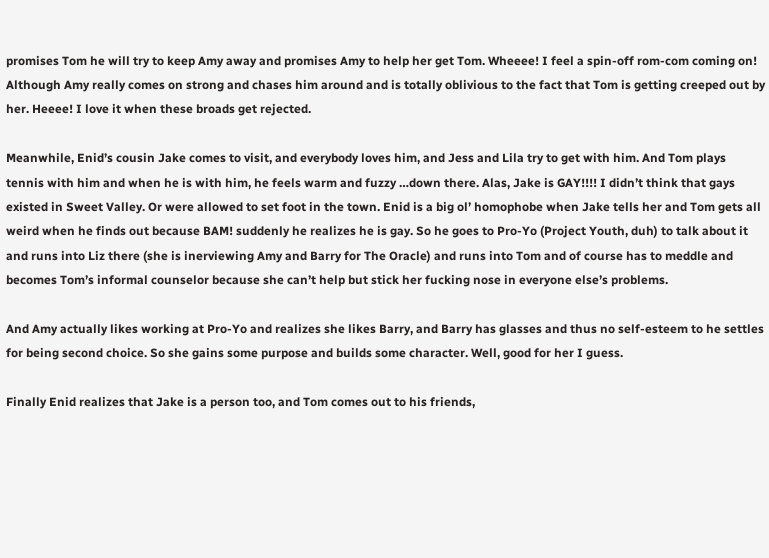promises Tom he will try to keep Amy away and promises Amy to help her get Tom. Wheeee! I feel a spin-off rom-com coming on! Although Amy really comes on strong and chases him around and is totally oblivious to the fact that Tom is getting creeped out by her. Heeee! I love it when these broads get rejected.

Meanwhile, Enid’s cousin Jake comes to visit, and everybody loves him, and Jess and Lila try to get with him. And Tom plays tennis with him and when he is with him, he feels warm and fuzzy …down there. Alas, Jake is GAY!!!! I didn’t think that gays existed in Sweet Valley. Or were allowed to set foot in the town. Enid is a big ol’ homophobe when Jake tells her and Tom gets all weird when he finds out because BAM! suddenly he realizes he is gay. So he goes to Pro-Yo (Project Youth, duh) to talk about it and runs into Liz there (she is inerviewing Amy and Barry for The Oracle) and runs into Tom and of course has to meddle and becomes Tom’s informal counselor because she can’t help but stick her fucking nose in everyone else’s problems.

And Amy actually likes working at Pro-Yo and realizes she likes Barry, and Barry has glasses and thus no self-esteem to he settles for being second choice. So she gains some purpose and builds some character. Well, good for her I guess.

Finally Enid realizes that Jake is a person too, and Tom comes out to his friends,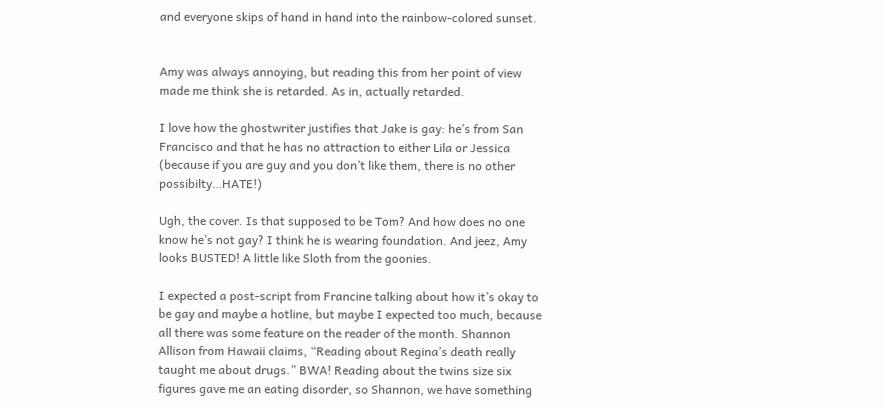and everyone skips of hand in hand into the rainbow-colored sunset.


Amy was always annoying, but reading this from her point of view made me think she is retarded. As in, actually retarded.

I love how the ghostwriter justifies that Jake is gay: he’s from San Francisco and that he has no attraction to either Lila or Jessica (because if you are guy and you don’t like them, there is no other possibilty…HATE!)

Ugh, the cover. Is that supposed to be Tom? And how does no one know he’s not gay? I think he is wearing foundation. And jeez, Amy looks BUSTED! A little like Sloth from the goonies.

I expected a post-script from Francine talking about how it’s okay to be gay and maybe a hotline, but maybe I expected too much, because all there was some feature on the reader of the month. Shannon Allison from Hawaii claims, “Reading about Regina’s death really taught me about drugs.” BWA! Reading about the twins size six figures gave me an eating disorder, so Shannon, we have something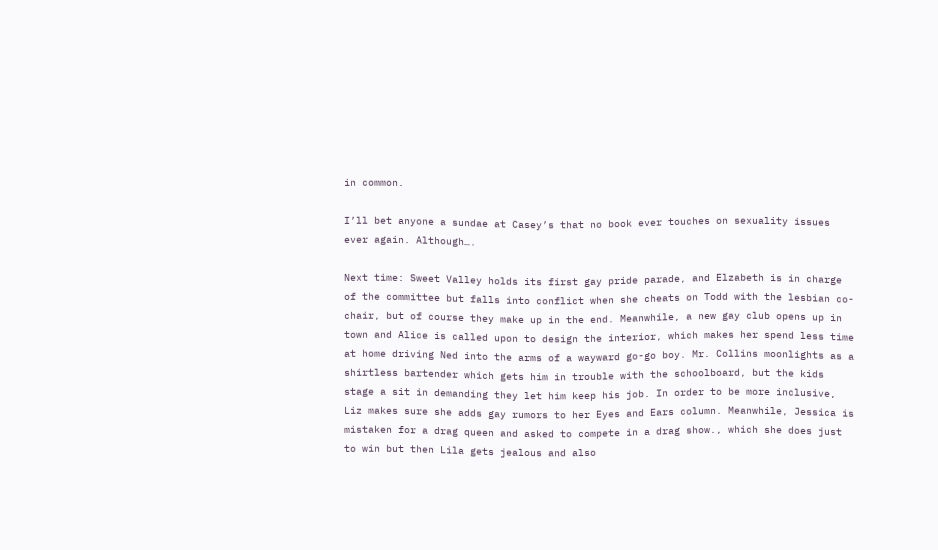in common.

I’ll bet anyone a sundae at Casey’s that no book ever touches on sexuality issues ever again. Although….

Next time: Sweet Valley holds its first gay pride parade, and Elzabeth is in charge of the committee but falls into conflict when she cheats on Todd with the lesbian co-chair, but of course they make up in the end. Meanwhile, a new gay club opens up in town and Alice is called upon to design the interior, which makes her spend less time at home driving Ned into the arms of a wayward go-go boy. Mr. Collins moonlights as a shirtless bartender which gets him in trouble with the schoolboard, but the kids stage a sit in demanding they let him keep his job. In order to be more inclusive, Liz makes sure she adds gay rumors to her Eyes and Ears column. Meanwhile, Jessica is mistaken for a drag queen and asked to compete in a drag show., which she does just to win but then Lila gets jealous and also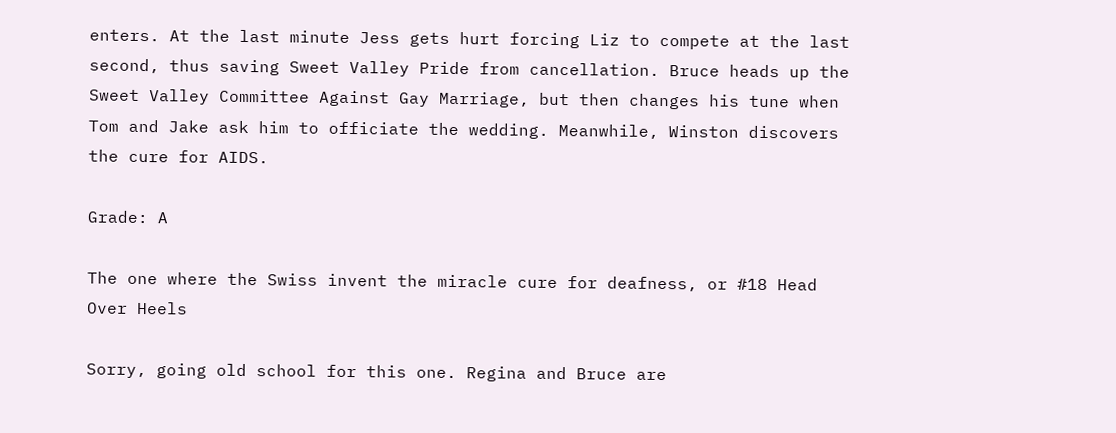enters. At the last minute Jess gets hurt forcing Liz to compete at the last second, thus saving Sweet Valley Pride from cancellation. Bruce heads up the Sweet Valley Committee Against Gay Marriage, but then changes his tune when Tom and Jake ask him to officiate the wedding. Meanwhile, Winston discovers the cure for AIDS.

Grade: A

The one where the Swiss invent the miracle cure for deafness, or #18 Head Over Heels

Sorry, going old school for this one. Regina and Bruce are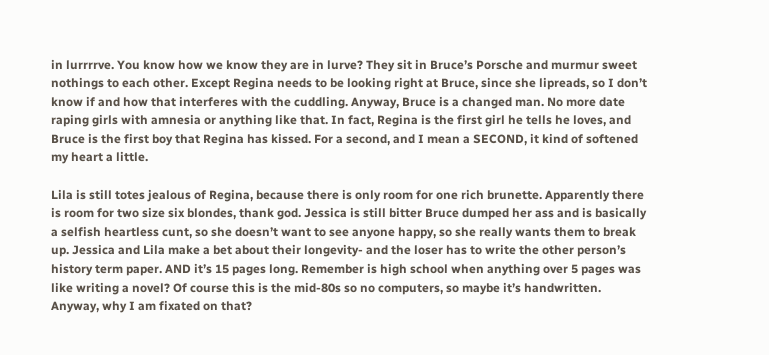in lurrrrve. You know how we know they are in lurve? They sit in Bruce’s Porsche and murmur sweet nothings to each other. Except Regina needs to be looking right at Bruce, since she lipreads, so I don’t know if and how that interferes with the cuddling. Anyway, Bruce is a changed man. No more date raping girls with amnesia or anything like that. In fact, Regina is the first girl he tells he loves, and Bruce is the first boy that Regina has kissed. For a second, and I mean a SECOND, it kind of softened my heart a little.

Lila is still totes jealous of Regina, because there is only room for one rich brunette. Apparently there is room for two size six blondes, thank god. Jessica is still bitter Bruce dumped her ass and is basically a selfish heartless cunt, so she doesn’t want to see anyone happy, so she really wants them to break up. Jessica and Lila make a bet about their longevity- and the loser has to write the other person’s history term paper. AND it’s 15 pages long. Remember is high school when anything over 5 pages was like writing a novel? Of course this is the mid-80s so no computers, so maybe it’s handwritten. Anyway, why I am fixated on that?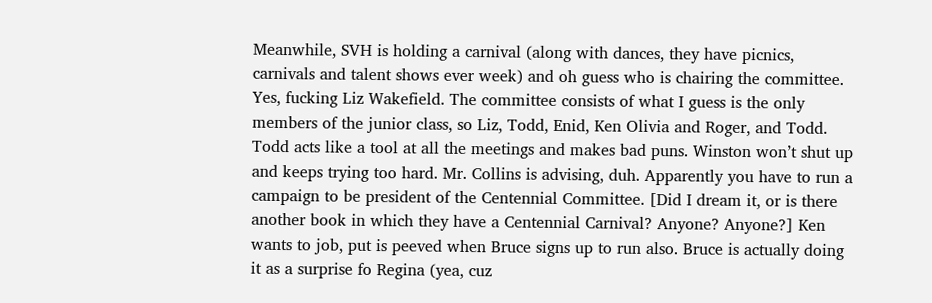Meanwhile, SVH is holding a carnival (along with dances, they have picnics, carnivals and talent shows ever week) and oh guess who is chairing the committee. Yes, fucking Liz Wakefield. The committee consists of what I guess is the only members of the junior class, so Liz, Todd, Enid, Ken Olivia and Roger, and Todd. Todd acts like a tool at all the meetings and makes bad puns. Winston won’t shut up and keeps trying too hard. Mr. Collins is advising, duh. Apparently you have to run a campaign to be president of the Centennial Committee. [Did I dream it, or is there another book in which they have a Centennial Carnival? Anyone? Anyone?] Ken wants to job, put is peeved when Bruce signs up to run also. Bruce is actually doing it as a surprise fo Regina (yea, cuz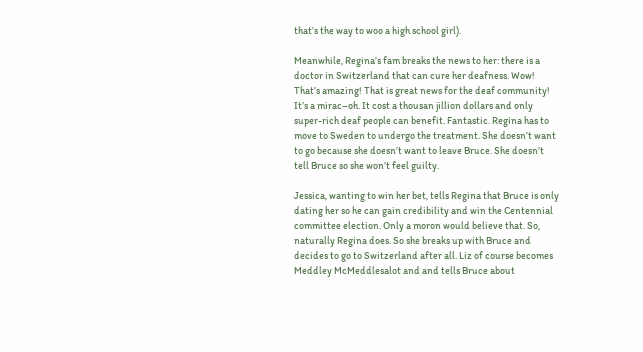that’s the way to woo a high school girl).

Meanwhile, Regina’s fam breaks the news to her: there is a doctor in Switzerland that can cure her deafness. Wow! That’s amazing! That is great news for the deaf community! It’s a mirac–oh. It cost a thousan jillion dollars and only super-rich deaf people can benefit. Fantastic. Regina has to move to Sweden to undergo the treatment. She doesn’t want to go because she doesn’t want to leave Bruce. She doesn’t tell Bruce so she won’t feel guilty.

Jessica, wanting to win her bet, tells Regina that Bruce is only dating her so he can gain credibility and win the Centennial committee election. Only a moron would believe that. So, naturally Regina does. So she breaks up with Bruce and decides to go to Switzerland after all. Liz of course becomes Meddley McMeddlesalot and and tells Bruce about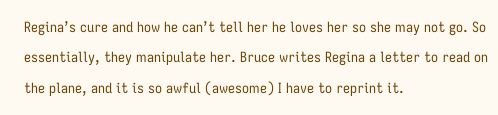Regina’s cure and how he can’t tell her he loves her so she may not go. So essentially, they manipulate her. Bruce writes Regina a letter to read on the plane, and it is so awful (awesome) I have to reprint it.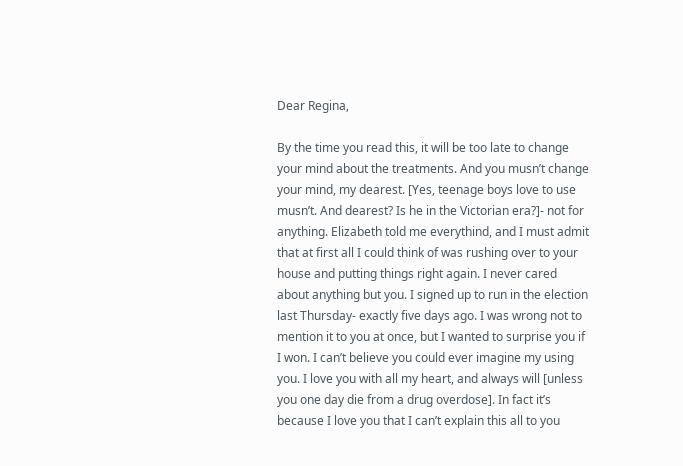Dear Regina,

By the time you read this, it will be too late to change your mind about the treatments. And you musn’t change your mind, my dearest. [Yes, teenage boys love to use musn’t. And dearest? Is he in the Victorian era?]- not for anything. Elizabeth told me everythind, and I must admit that at first all I could think of was rushing over to your house and putting things right again. I never cared about anything but you. I signed up to run in the election last Thursday- exactly five days ago. I was wrong not to mention it to you at once, but I wanted to surprise you if I won. I can’t believe you could ever imagine my using you. I love you with all my heart, and always will [unless you one day die from a drug overdose]. In fact it’s because I love you that I can’t explain this all to you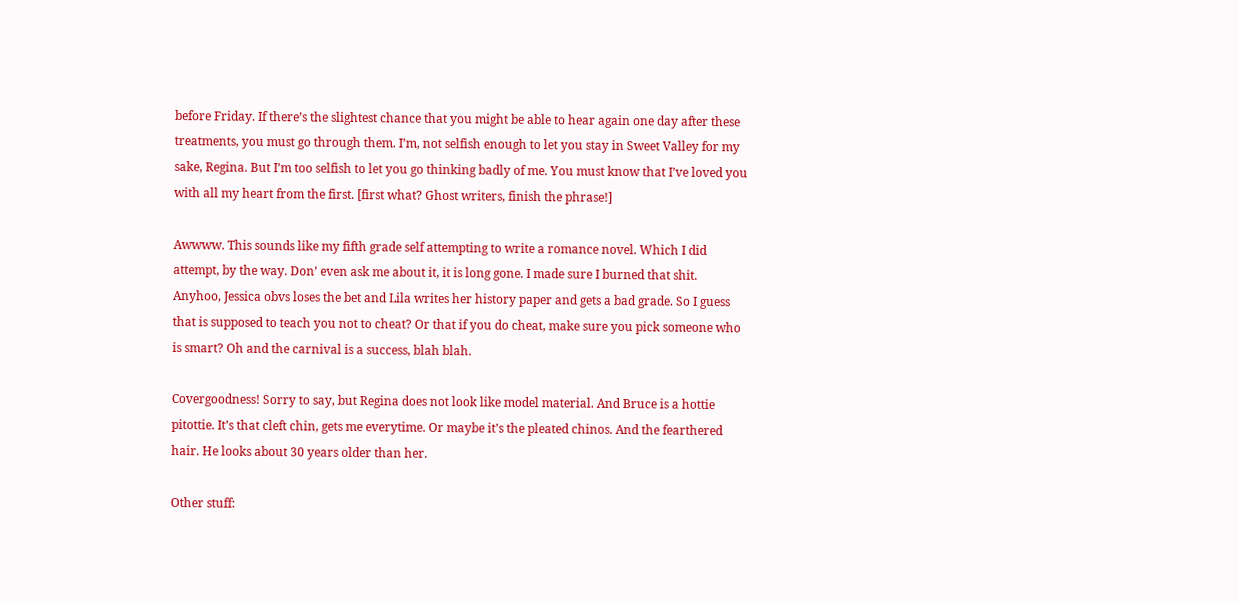before Friday. If there’s the slightest chance that you might be able to hear again one day after these treatments, you must go through them. I’m, not selfish enough to let you stay in Sweet Valley for my sake, Regina. But I’m too selfish to let you go thinking badly of me. You must know that I’ve loved you with all my heart from the first. [first what? Ghost writers, finish the phrase!]

Awwww. This sounds like my fifth grade self attempting to write a romance novel. Which I did attempt, by the way. Don’ even ask me about it, it is long gone. I made sure I burned that shit. Anyhoo, Jessica obvs loses the bet and Lila writes her history paper and gets a bad grade. So I guess that is supposed to teach you not to cheat? Or that if you do cheat, make sure you pick someone who is smart? Oh and the carnival is a success, blah blah.

Covergoodness! Sorry to say, but Regina does not look like model material. And Bruce is a hottie pitottie. It’s that cleft chin, gets me everytime. Or maybe it’s the pleated chinos. And the fearthered hair. He looks about 30 years older than her.

Other stuff: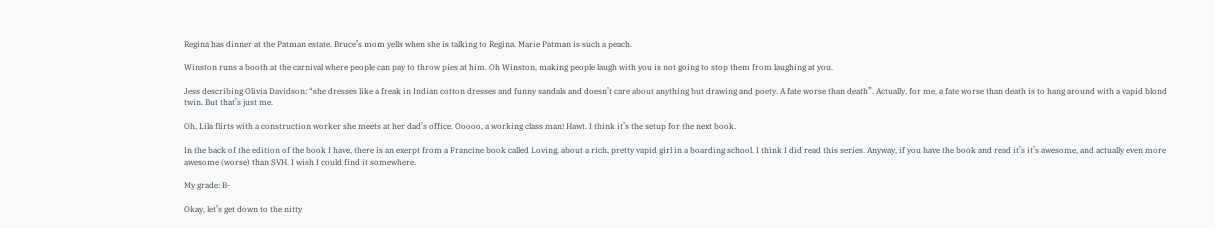Regina has dinner at the Patman estate. Bruce’s mom yells when she is talking to Regina. Marie Patman is such a peach.

Winston runs a booth at the carnival where people can pay to throw pies at him. Oh Winston, making people laugh with you is not going to stop them from laughing at you.

Jess describing Olivia Davidson: “she dresses like a freak in Indian cotton dresses and funny sandals and doesn’t care about anything but drawing and poety. A fate worse than death”. Actually, for me, a fate worse than death is to hang around with a vapid blond twin. But that’s just me.

Oh, Lila flirts with a construction worker she meets at her dad’s office. Ooooo, a working class man! Hawt. I think it’s the setup for the next book.

In the back of the edition of the book I have, there is an exerpt from a Francine book called Loving, about a rich, pretty vapid girl in a boarding school. I think I did read this series. Anyway, if you have the book and read it’s it’s awesome, and actually even more awesome (worse) than SVH. I wish I could find it somewhere.

My grade: B-

Okay, let’s get down to the nitty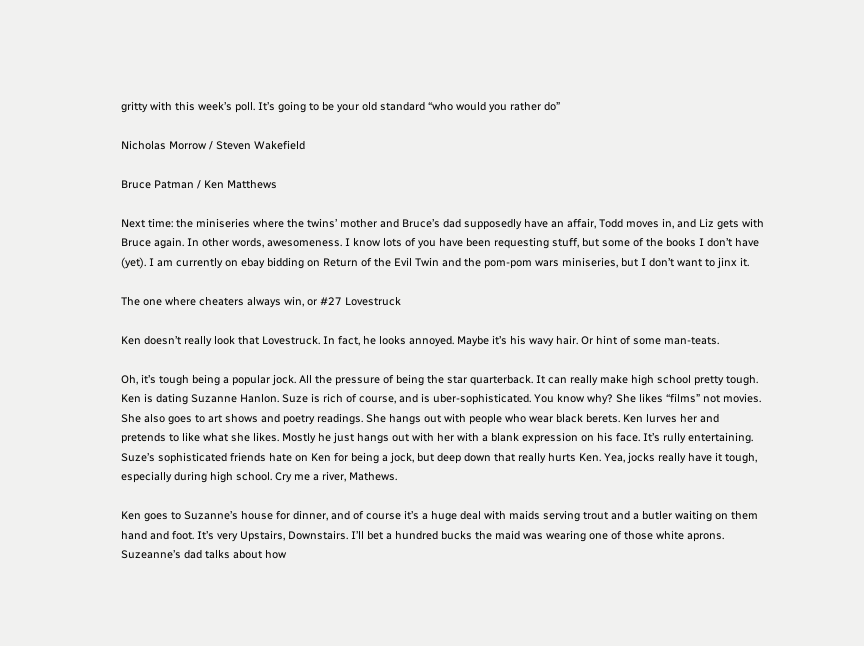gritty with this week’s poll. It’s going to be your old standard “who would you rather do”

Nicholas Morrow / Steven Wakefield

Bruce Patman / Ken Matthews

Next time: the miniseries where the twins’ mother and Bruce’s dad supposedly have an affair, Todd moves in, and Liz gets with Bruce again. In other words, awesomeness. I know lots of you have been requesting stuff, but some of the books I don’t have (yet). I am currently on ebay bidding on Return of the Evil Twin and the pom-pom wars miniseries, but I don’t want to jinx it.

The one where cheaters always win, or #27 Lovestruck

Ken doesn’t really look that Lovestruck. In fact, he looks annoyed. Maybe it’s his wavy hair. Or hint of some man-teats.

Oh, it’s tough being a popular jock. All the pressure of being the star quarterback. It can really make high school pretty tough. Ken is dating Suzanne Hanlon. Suze is rich of course, and is uber-sophisticated. You know why? She likes “films” not movies. She also goes to art shows and poetry readings. She hangs out with people who wear black berets. Ken lurves her and pretends to like what she likes. Mostly he just hangs out with her with a blank expression on his face. It’s rully entertaining. Suze’s sophisticated friends hate on Ken for being a jock, but deep down that really hurts Ken. Yea, jocks really have it tough, especially during high school. Cry me a river, Mathews.

Ken goes to Suzanne’s house for dinner, and of course it’s a huge deal with maids serving trout and a butler waiting on them hand and foot. It’s very Upstairs, Downstairs. I’ll bet a hundred bucks the maid was wearing one of those white aprons. Suzeanne’s dad talks about how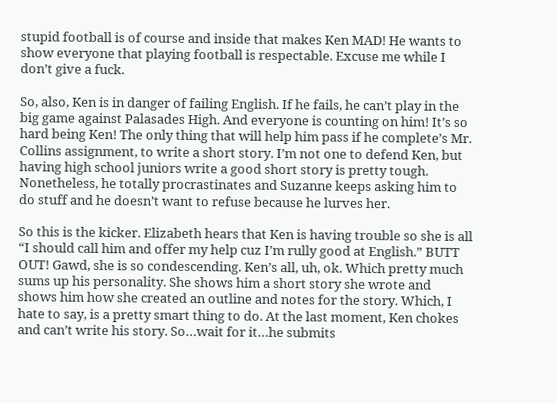stupid football is of course and inside that makes Ken MAD! He wants to show everyone that playing football is respectable. Excuse me while I don’t give a fuck.

So, also, Ken is in danger of failing English. If he fails, he can’t play in the big game against Palasades High. And everyone is counting on him! It’s so hard being Ken! The only thing that will help him pass if he complete’s Mr. Collins assignment, to write a short story. I’m not one to defend Ken, but having high school juniors write a good short story is pretty tough. Nonetheless, he totally procrastinates and Suzanne keeps asking him to do stuff and he doesn’t want to refuse because he lurves her.

So this is the kicker. Elizabeth hears that Ken is having trouble so she is all “I should call him and offer my help cuz I’m rully good at English.” BUTT OUT! Gawd, she is so condescending. Ken’s all, uh, ok. Which pretty much sums up his personality. She shows him a short story she wrote and shows him how she created an outline and notes for the story. Which, I hate to say, is a pretty smart thing to do. At the last moment, Ken chokes and can’t write his story. So…wait for it…he submits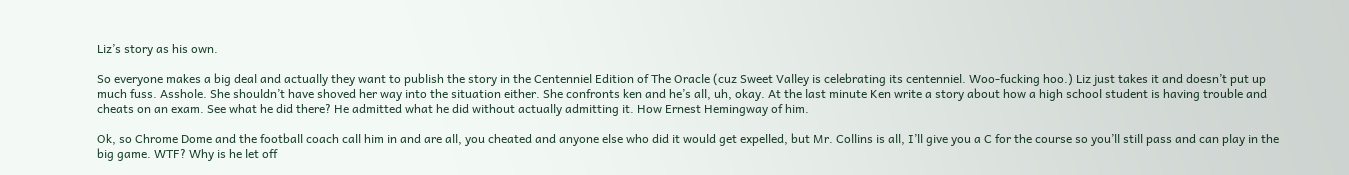Liz’s story as his own.

So everyone makes a big deal and actually they want to publish the story in the Centenniel Edition of The Oracle (cuz Sweet Valley is celebrating its centenniel. Woo-fucking hoo.) Liz just takes it and doesn’t put up much fuss. Asshole. She shouldn’t have shoved her way into the situation either. She confronts ken and he’s all, uh, okay. At the last minute Ken write a story about how a high school student is having trouble and cheats on an exam. See what he did there? He admitted what he did without actually admitting it. How Ernest Hemingway of him.

Ok, so Chrome Dome and the football coach call him in and are all, you cheated and anyone else who did it would get expelled, but Mr. Collins is all, I’ll give you a C for the course so you’ll still pass and can play in the big game. WTF? Why is he let off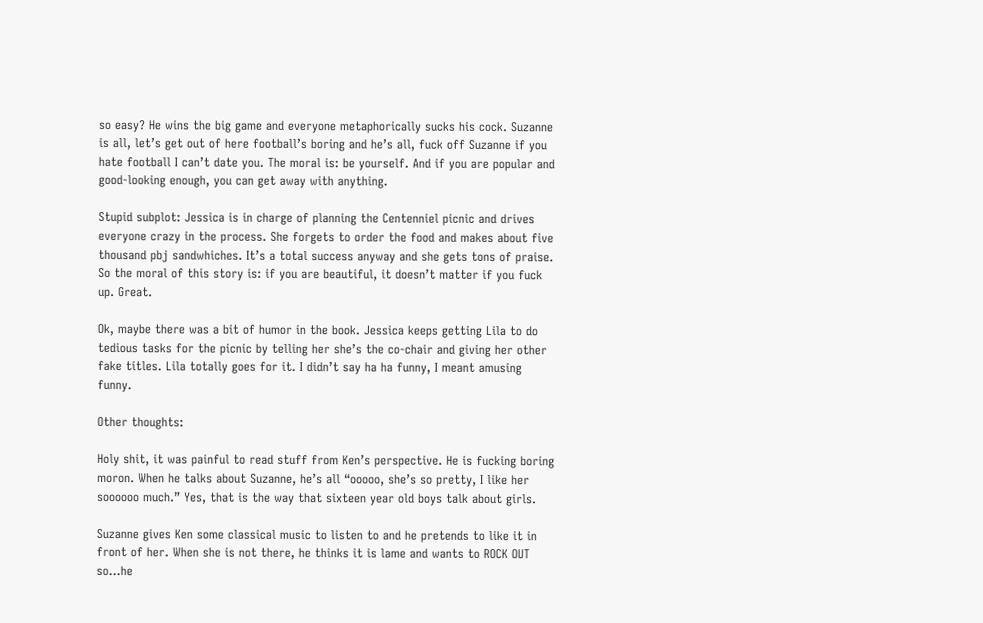so easy? He wins the big game and everyone metaphorically sucks his cock. Suzanne is all, let’s get out of here football’s boring and he’s all, fuck off Suzanne if you hate football I can’t date you. The moral is: be yourself. And if you are popular and good-looking enough, you can get away with anything.

Stupid subplot: Jessica is in charge of planning the Centenniel picnic and drives everyone crazy in the process. She forgets to order the food and makes about five thousand pbj sandwhiches. It’s a total success anyway and she gets tons of praise. So the moral of this story is: if you are beautiful, it doesn’t matter if you fuck up. Great.

Ok, maybe there was a bit of humor in the book. Jessica keeps getting Lila to do tedious tasks for the picnic by telling her she’s the co-chair and giving her other fake titles. Lila totally goes for it. I didn’t say ha ha funny, I meant amusing funny.

Other thoughts:

Holy shit, it was painful to read stuff from Ken’s perspective. He is fucking boring moron. When he talks about Suzanne, he’s all “ooooo, she’s so pretty, I like her soooooo much.” Yes, that is the way that sixteen year old boys talk about girls.

Suzanne gives Ken some classical music to listen to and he pretends to like it in front of her. When she is not there, he thinks it is lame and wants to ROCK OUT so…he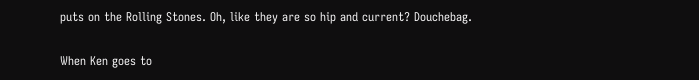puts on the Rolling Stones. Oh, like they are so hip and current? Douchebag.

When Ken goes to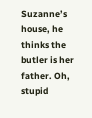Suzanne’s house, he thinks the butler is her father. Oh, stupid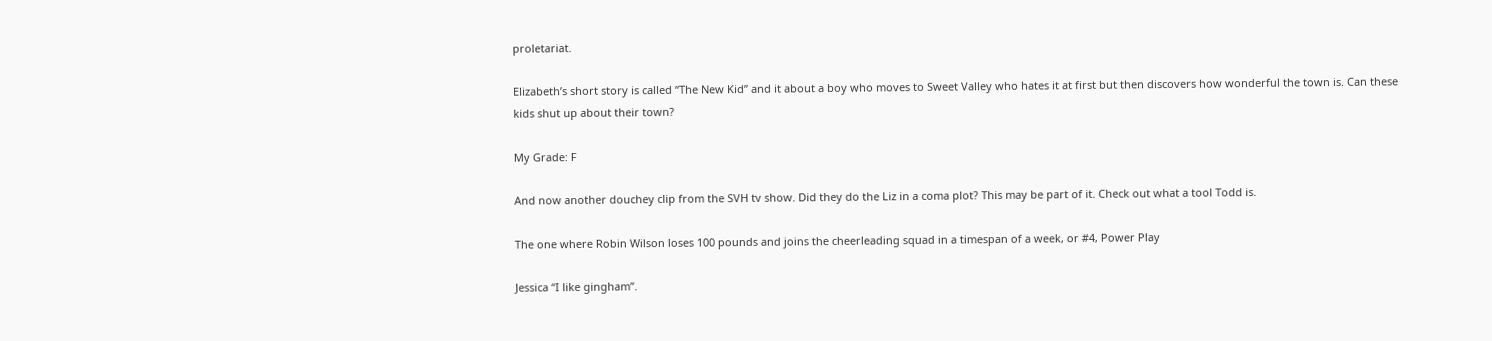proletariat.

Elizabeth’s short story is called “The New Kid” and it about a boy who moves to Sweet Valley who hates it at first but then discovers how wonderful the town is. Can these kids shut up about their town?

My Grade: F

And now another douchey clip from the SVH tv show. Did they do the Liz in a coma plot? This may be part of it. Check out what a tool Todd is.

The one where Robin Wilson loses 100 pounds and joins the cheerleading squad in a timespan of a week, or #4, Power Play

Jessica “I like gingham”.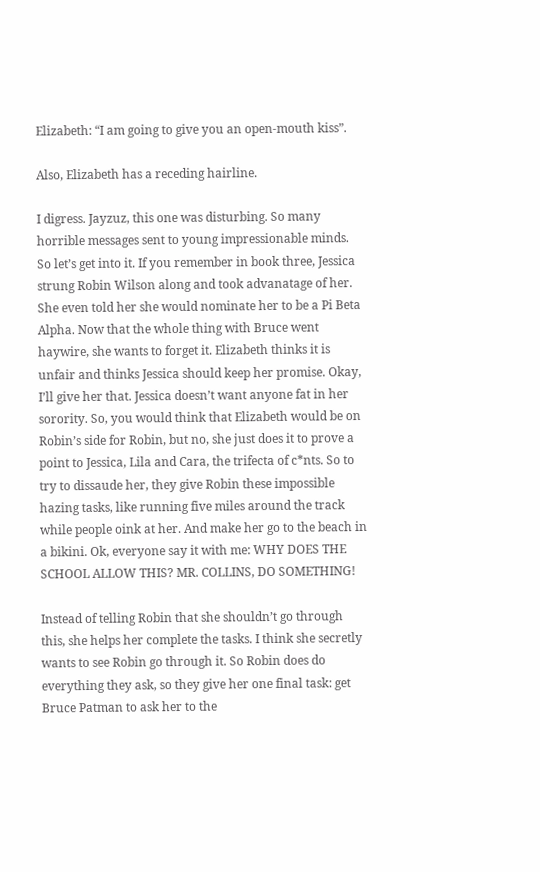Elizabeth: “I am going to give you an open-mouth kiss”.

Also, Elizabeth has a receding hairline.

I digress. Jayzuz, this one was disturbing. So many horrible messages sent to young impressionable minds. So let’s get into it. If you remember in book three, Jessica strung Robin Wilson along and took advanatage of her. She even told her she would nominate her to be a Pi Beta Alpha. Now that the whole thing with Bruce went haywire, she wants to forget it. Elizabeth thinks it is unfair and thinks Jessica should keep her promise. Okay, I’ll give her that. Jessica doesn’t want anyone fat in her sorority. So, you would think that Elizabeth would be on Robin’s side for Robin, but no, she just does it to prove a point to Jessica, Lila and Cara, the trifecta of c*nts. So to try to dissaude her, they give Robin these impossible hazing tasks, like running five miles around the track while people oink at her. And make her go to the beach in a bikini. Ok, everyone say it with me: WHY DOES THE SCHOOL ALLOW THIS? MR. COLLINS, DO SOMETHING!

Instead of telling Robin that she shouldn’t go through this, she helps her complete the tasks. I think she secretly wants to see Robin go through it. So Robin does do everything they ask, so they give her one final task: get Bruce Patman to ask her to the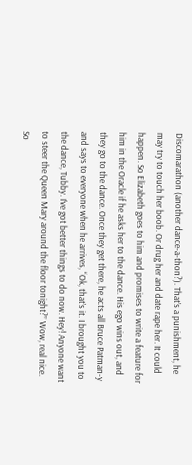Discomarathon (another dance-a-thon?). That’s a punishment, he may try to touch her boob. Or drug her and date rape her. It could happen. So Elizabeth goes to him and promises to write a feature for him in the Oracle if he asks her to the dance. His ego wins out, and they go to the dance. Once they get there, he acts all Bruce Patman-y and says to everyone when he arrives, “Ok, that’s it. I brought you to the dance, Tubby. I’ve got better things to do now. Hey! Anyone want to steer the Queen Mary around the floor tonight?” Wow, real nice. So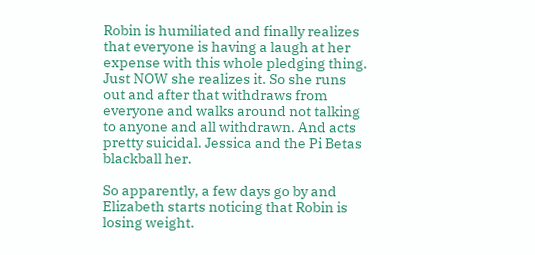Robin is humiliated and finally realizes that everyone is having a laugh at her expense with this whole pledging thing. Just NOW she realizes it. So she runs out and after that withdraws from everyone and walks around not talking to anyone and all withdrawn. And acts pretty suicidal. Jessica and the Pi Betas blackball her.

So apparently, a few days go by and Elizabeth starts noticing that Robin is losing weight.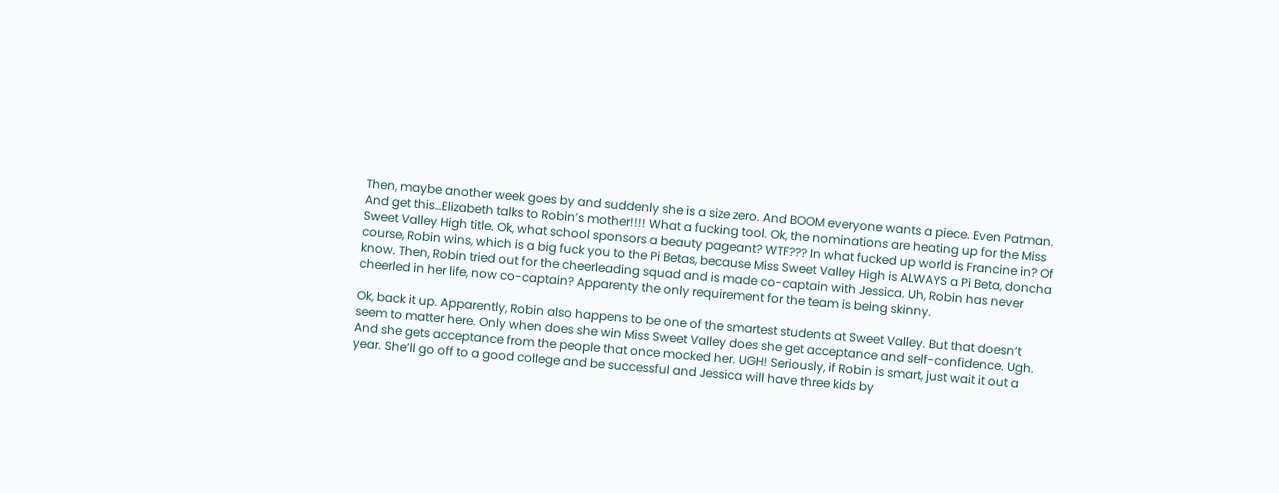Then, maybe another week goes by and suddenly she is a size zero. And BOOM everyone wants a piece. Even Patman. And get this…Elizabeth talks to Robin’s mother!!!! What a fucking tool. Ok, the nominations are heating up for the Miss Sweet Valley High title. Ok, what school sponsors a beauty pageant? WTF??? In what fucked up world is Francine in? Of course, Robin wins, which is a big fuck you to the Pi Betas, because Miss Sweet Valley High is ALWAYS a Pi Beta, doncha know. Then, Robin tried out for the cheerleading squad and is made co-captain with Jessica. Uh, Robin has never cheerled in her life, now co-captain? Apparenty the only requirement for the team is being skinny.

Ok, back it up. Apparently, Robin also happens to be one of the smartest students at Sweet Valley. But that doesn’t seem to matter here. Only when does she win Miss Sweet Valley does she get acceptance and self-confidence. Ugh. And she gets acceptance from the people that once mocked her. UGH! Seriously, if Robin is smart, just wait it out a year. She’ll go off to a good college and be successful and Jessica will have three kids by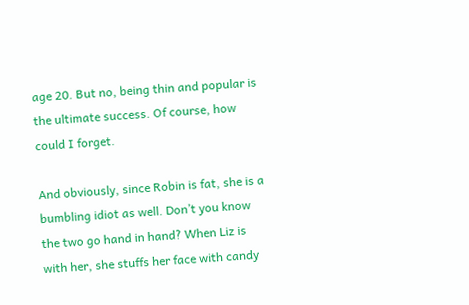age 20. But no, being thin and popular is the ultimate success. Of course, how could I forget.

And obviously, since Robin is fat, she is a bumbling idiot as well. Don’t you know the two go hand in hand? When Liz is with her, she stuffs her face with candy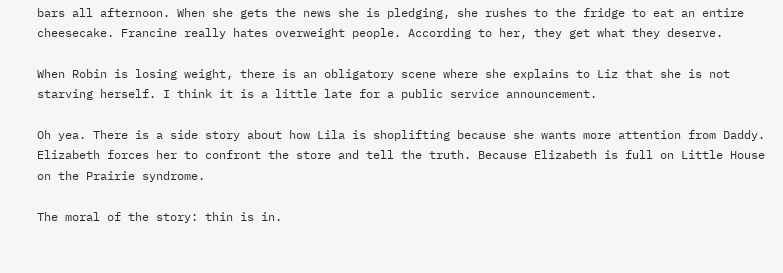bars all afternoon. When she gets the news she is pledging, she rushes to the fridge to eat an entire cheesecake. Francine really hates overweight people. According to her, they get what they deserve.

When Robin is losing weight, there is an obligatory scene where she explains to Liz that she is not starving herself. I think it is a little late for a public service announcement.

Oh yea. There is a side story about how Lila is shoplifting because she wants more attention from Daddy. Elizabeth forces her to confront the store and tell the truth. Because Elizabeth is full on Little House on the Prairie syndrome.

The moral of the story: thin is in.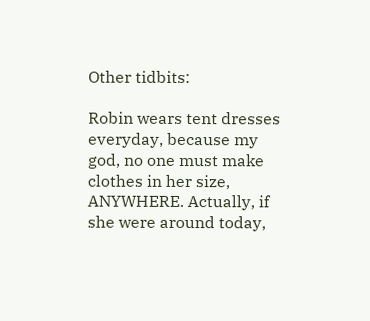Other tidbits:

Robin wears tent dresses everyday, because my god, no one must make clothes in her size, ANYWHERE. Actually, if she were around today,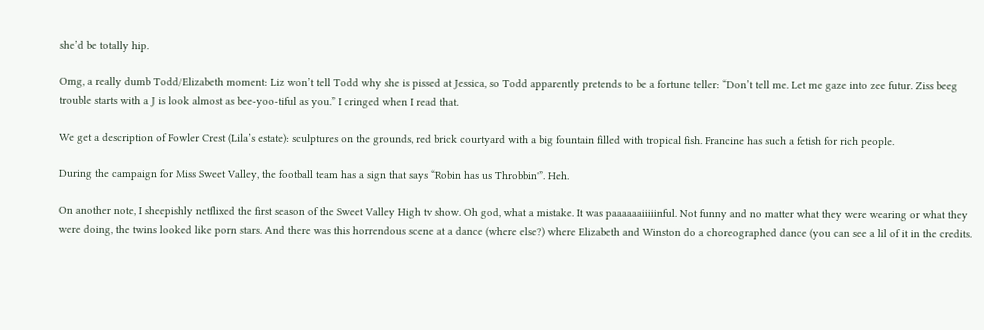she’d be totally hip.

Omg, a really dumb Todd/Elizabeth moment: Liz won’t tell Todd why she is pissed at Jessica, so Todd apparently pretends to be a fortune teller: “Don’t tell me. Let me gaze into zee futur. Ziss beeg trouble starts with a J is look almost as bee-yoo-tiful as you.” I cringed when I read that.

We get a description of Fowler Crest (Lila’s estate): sculptures on the grounds, red brick courtyard with a big fountain filled with tropical fish. Francine has such a fetish for rich people.

During the campaign for Miss Sweet Valley, the football team has a sign that says “Robin has us Throbbin'”. Heh.

On another note, I sheepishly netflixed the first season of the Sweet Valley High tv show. Oh god, what a mistake. It was paaaaaaiiiiinful. Not funny and no matter what they were wearing or what they were doing, the twins looked like porn stars. And there was this horrendous scene at a dance (where else?) where Elizabeth and Winston do a choreographed dance (you can see a lil of it in the credits.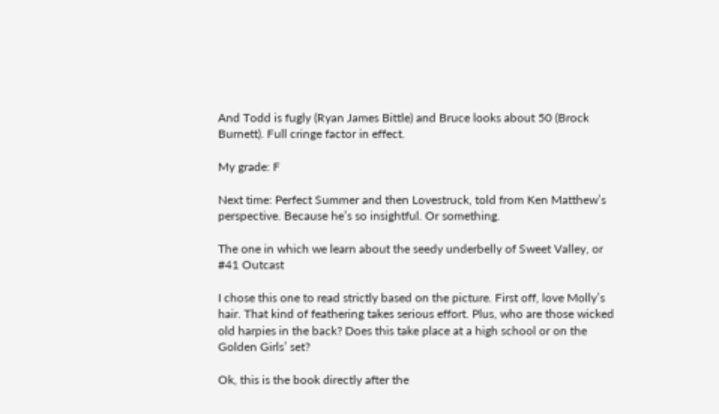And Todd is fugly (Ryan James Bittle) and Bruce looks about 50 (Brock Burnett). Full cringe factor in effect.

My grade: F

Next time: Perfect Summer and then Lovestruck, told from Ken Matthew’s perspective. Because he’s so insightful. Or something.

The one in which we learn about the seedy underbelly of Sweet Valley, or #41 Outcast

I chose this one to read strictly based on the picture. First off, love Molly’s hair. That kind of feathering takes serious effort. Plus, who are those wicked old harpies in the back? Does this take place at a high school or on the Golden Girls’ set?

Ok, this is the book directly after the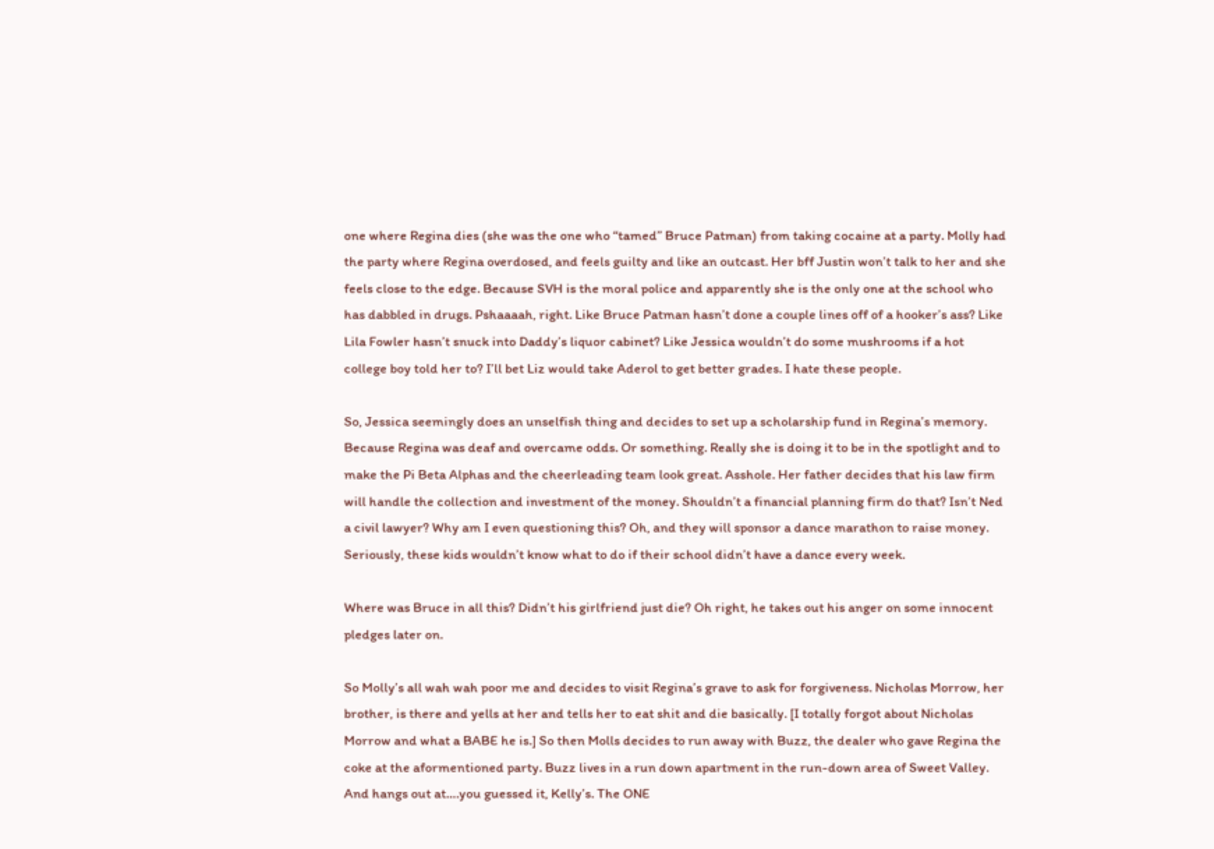one where Regina dies (she was the one who “tamed” Bruce Patman) from taking cocaine at a party. Molly had the party where Regina overdosed, and feels guilty and like an outcast. Her bff Justin won’t talk to her and she feels close to the edge. Because SVH is the moral police and apparently she is the only one at the school who has dabbled in drugs. Pshaaaah, right. Like Bruce Patman hasn’t done a couple lines off of a hooker’s ass? Like Lila Fowler hasn’t snuck into Daddy’s liquor cabinet? Like Jessica wouldn’t do some mushrooms if a hot college boy told her to? I’ll bet Liz would take Aderol to get better grades. I hate these people.

So, Jessica seemingly does an unselfish thing and decides to set up a scholarship fund in Regina’s memory. Because Regina was deaf and overcame odds. Or something. Really she is doing it to be in the spotlight and to make the Pi Beta Alphas and the cheerleading team look great. Asshole. Her father decides that his law firm will handle the collection and investment of the money. Shouldn’t a financial planning firm do that? Isn’t Ned a civil lawyer? Why am I even questioning this? Oh, and they will sponsor a dance marathon to raise money. Seriously, these kids wouldn’t know what to do if their school didn’t have a dance every week.

Where was Bruce in all this? Didn’t his girlfriend just die? Oh right, he takes out his anger on some innocent pledges later on.

So Molly’s all wah wah poor me and decides to visit Regina’s grave to ask for forgiveness. Nicholas Morrow, her brother, is there and yells at her and tells her to eat shit and die basically. [I totally forgot about Nicholas Morrow and what a BABE he is.] So then Molls decides to run away with Buzz, the dealer who gave Regina the coke at the aformentioned party. Buzz lives in a run down apartment in the run-down area of Sweet Valley. And hangs out at….you guessed it, Kelly’s. The ONE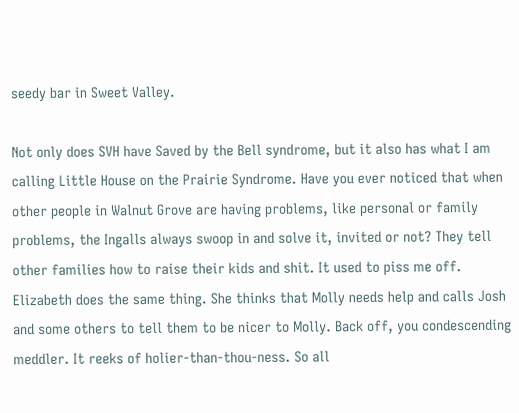seedy bar in Sweet Valley.

Not only does SVH have Saved by the Bell syndrome, but it also has what I am calling Little House on the Prairie Syndrome. Have you ever noticed that when other people in Walnut Grove are having problems, like personal or family problems, the Ingalls always swoop in and solve it, invited or not? They tell other families how to raise their kids and shit. It used to piss me off. Elizabeth does the same thing. She thinks that Molly needs help and calls Josh and some others to tell them to be nicer to Molly. Back off, you condescending meddler. It reeks of holier-than-thou-ness. So all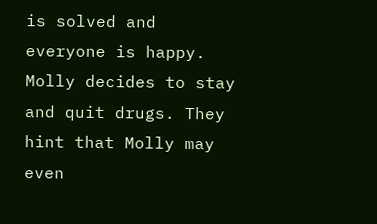is solved and everyone is happy. Molly decides to stay and quit drugs. They hint that Molly may even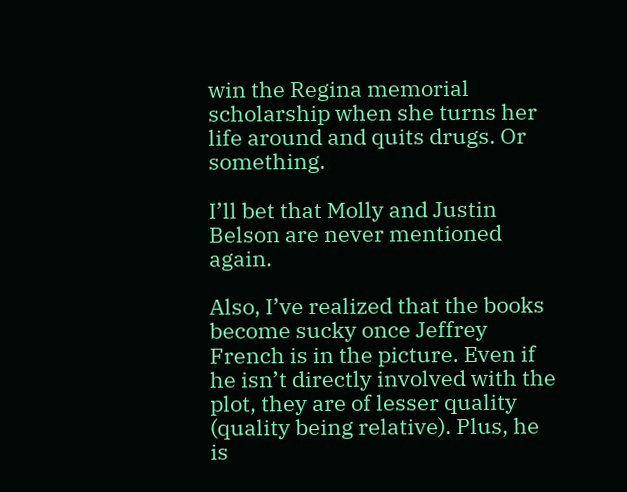win the Regina memorial scholarship when she turns her life around and quits drugs. Or something.

I’ll bet that Molly and Justin Belson are never mentioned again.

Also, I’ve realized that the books become sucky once Jeffrey French is in the picture. Even if he isn’t directly involved with the plot, they are of lesser quality (quality being relative). Plus, he is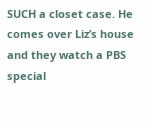SUCH a closet case. He comes over Liz’s house and they watch a PBS special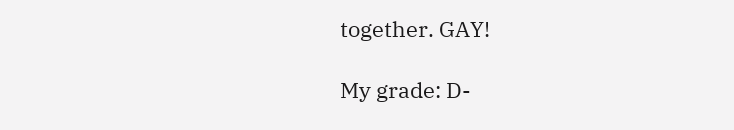together. GAY!

My grade: D-